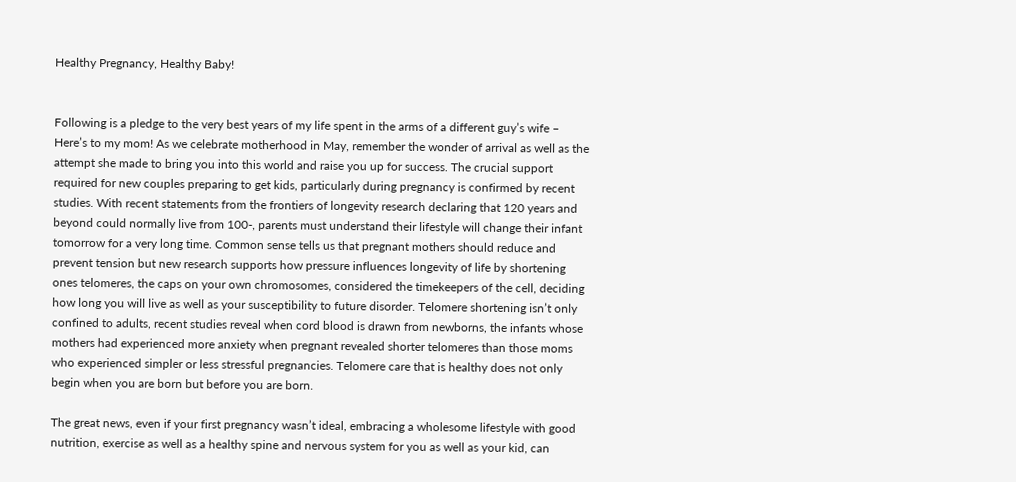Healthy Pregnancy, Healthy Baby!


Following is a pledge to the very best years of my life spent in the arms of a different guy’s wife – Here’s to my mom! As we celebrate motherhood in May, remember the wonder of arrival as well as the attempt she made to bring you into this world and raise you up for success. The crucial support required for new couples preparing to get kids, particularly during pregnancy is confirmed by recent studies. With recent statements from the frontiers of longevity research declaring that 120 years and beyond could normally live from 100-, parents must understand their lifestyle will change their infant tomorrow for a very long time. Common sense tells us that pregnant mothers should reduce and prevent tension but new research supports how pressure influences longevity of life by shortening ones telomeres, the caps on your own chromosomes, considered the timekeepers of the cell, deciding how long you will live as well as your susceptibility to future disorder. Telomere shortening isn’t only confined to adults, recent studies reveal when cord blood is drawn from newborns, the infants whose mothers had experienced more anxiety when pregnant revealed shorter telomeres than those moms who experienced simpler or less stressful pregnancies. Telomere care that is healthy does not only begin when you are born but before you are born.

The great news, even if your first pregnancy wasn’t ideal, embracing a wholesome lifestyle with good nutrition, exercise as well as a healthy spine and nervous system for you as well as your kid, can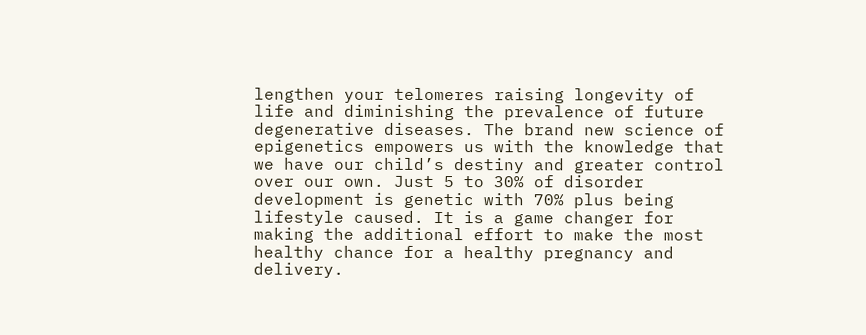lengthen your telomeres raising longevity of life and diminishing the prevalence of future degenerative diseases. The brand new science of epigenetics empowers us with the knowledge that we have our child’s destiny and greater control over our own. Just 5 to 30% of disorder development is genetic with 70% plus being lifestyle caused. It is a game changer for making the additional effort to make the most healthy chance for a healthy pregnancy and delivery.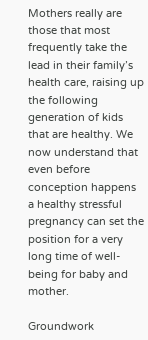Mothers really are those that most frequently take the lead in their family’s health care, raising up the following generation of kids that are healthy. We now understand that even before conception happens a healthy stressful pregnancy can set the position for a very long time of well-being for baby and mother.

Groundwork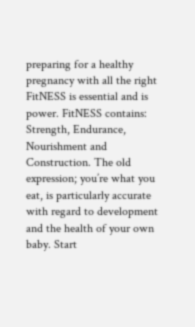preparing for a healthy pregnancy with all the right FitNESS is essential and is power. FitNESS contains: Strength, Endurance, Nourishment and Construction. The old expression; you’re what you eat, is particularly accurate with regard to development and the health of your own baby. Start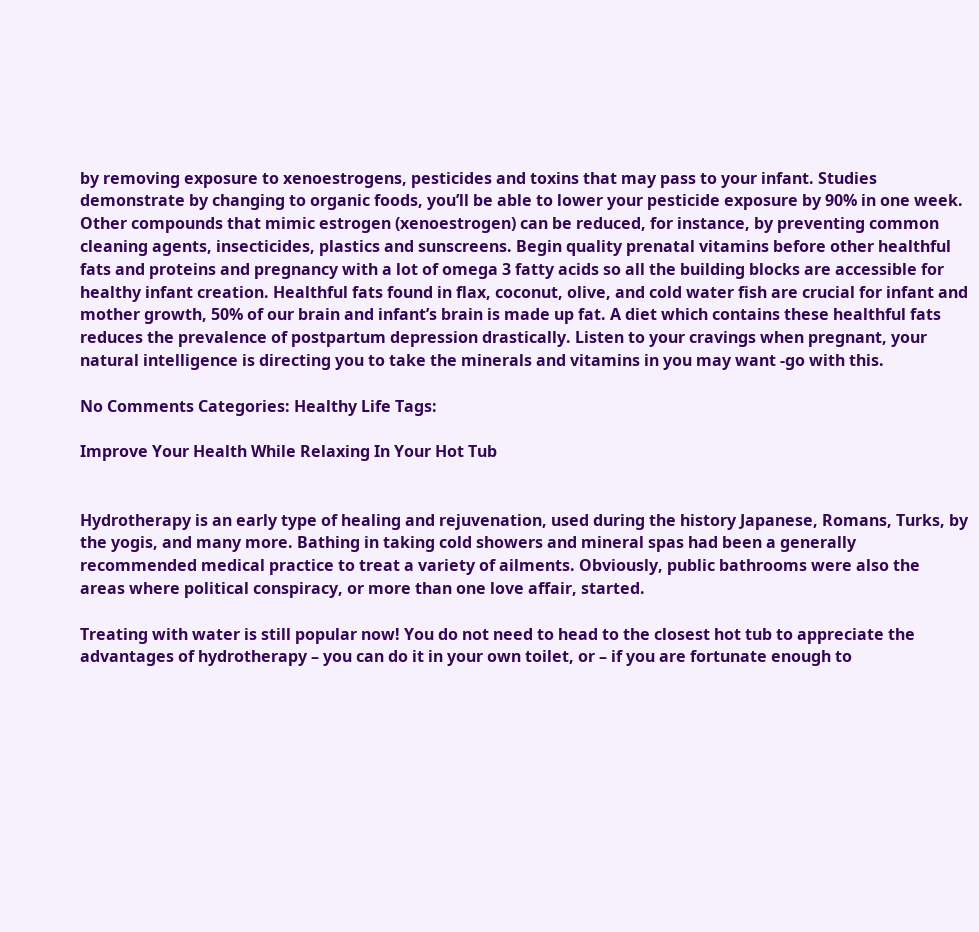by removing exposure to xenoestrogens, pesticides and toxins that may pass to your infant. Studies demonstrate by changing to organic foods, you’ll be able to lower your pesticide exposure by 90% in one week. Other compounds that mimic estrogen (xenoestrogen) can be reduced, for instance, by preventing common cleaning agents, insecticides, plastics and sunscreens. Begin quality prenatal vitamins before other healthful fats and proteins and pregnancy with a lot of omega 3 fatty acids so all the building blocks are accessible for healthy infant creation. Healthful fats found in flax, coconut, olive, and cold water fish are crucial for infant and mother growth, 50% of our brain and infant’s brain is made up fat. A diet which contains these healthful fats reduces the prevalence of postpartum depression drastically. Listen to your cravings when pregnant, your natural intelligence is directing you to take the minerals and vitamins in you may want -go with this.

No Comments Categories: Healthy Life Tags:

Improve Your Health While Relaxing In Your Hot Tub


Hydrotherapy is an early type of healing and rejuvenation, used during the history Japanese, Romans, Turks, by the yogis, and many more. Bathing in taking cold showers and mineral spas had been a generally recommended medical practice to treat a variety of ailments. Obviously, public bathrooms were also the areas where political conspiracy, or more than one love affair, started.

Treating with water is still popular now! You do not need to head to the closest hot tub to appreciate the advantages of hydrotherapy – you can do it in your own toilet, or – if you are fortunate enough to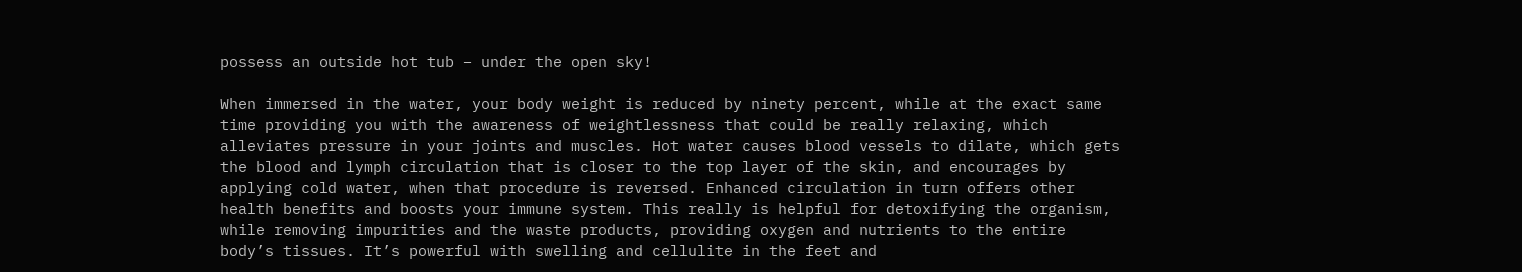possess an outside hot tub – under the open sky!

When immersed in the water, your body weight is reduced by ninety percent, while at the exact same time providing you with the awareness of weightlessness that could be really relaxing, which alleviates pressure in your joints and muscles. Hot water causes blood vessels to dilate, which gets the blood and lymph circulation that is closer to the top layer of the skin, and encourages by applying cold water, when that procedure is reversed. Enhanced circulation in turn offers other health benefits and boosts your immune system. This really is helpful for detoxifying the organism, while removing impurities and the waste products, providing oxygen and nutrients to the entire body’s tissues. It’s powerful with swelling and cellulite in the feet and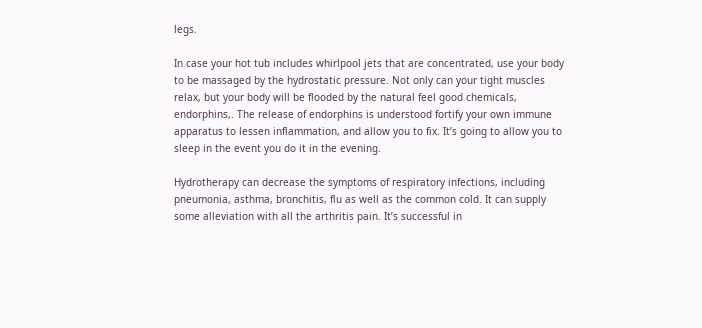legs.

In case your hot tub includes whirlpool jets that are concentrated, use your body to be massaged by the hydrostatic pressure. Not only can your tight muscles relax, but your body will be flooded by the natural feel good chemicals, endorphins,. The release of endorphins is understood fortify your own immune apparatus to lessen inflammation, and allow you to fix. It’s going to allow you to sleep in the event you do it in the evening.

Hydrotherapy can decrease the symptoms of respiratory infections, including pneumonia, asthma, bronchitis, flu as well as the common cold. It can supply some alleviation with all the arthritis pain. It’s successful in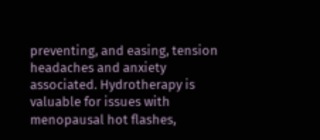preventing, and easing, tension headaches and anxiety associated. Hydrotherapy is valuable for issues with menopausal hot flashes,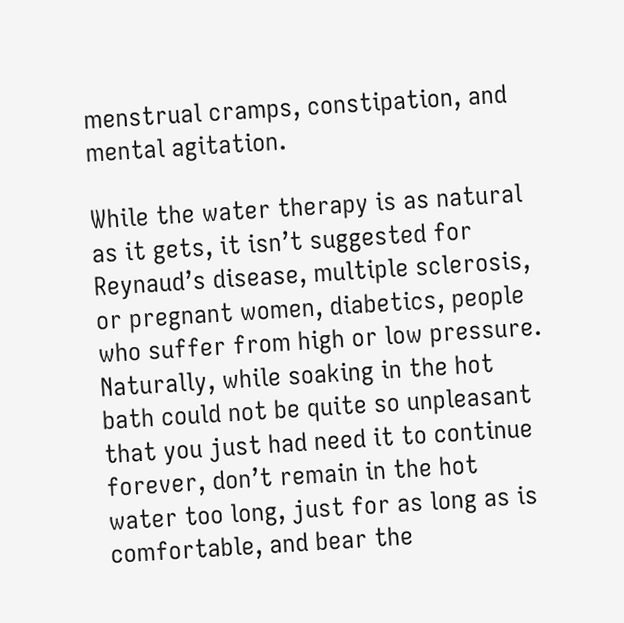menstrual cramps, constipation, and mental agitation.

While the water therapy is as natural as it gets, it isn’t suggested for Reynaud’s disease, multiple sclerosis, or pregnant women, diabetics, people who suffer from high or low pressure. Naturally, while soaking in the hot bath could not be quite so unpleasant that you just had need it to continue forever, don’t remain in the hot water too long, just for as long as is comfortable, and bear the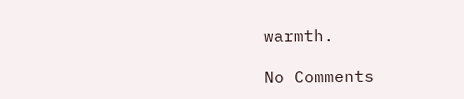warmth.

No Comments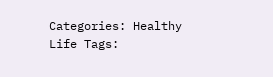Categories: Healthy Life Tags: